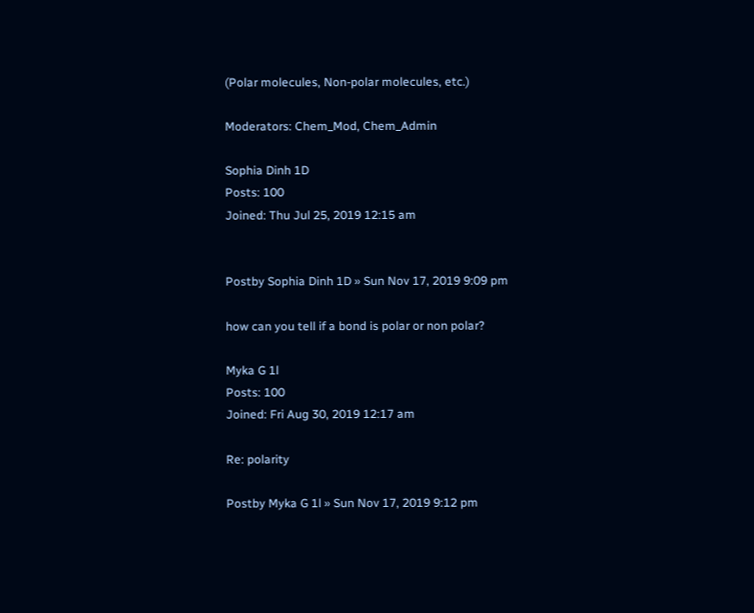(Polar molecules, Non-polar molecules, etc.)

Moderators: Chem_Mod, Chem_Admin

Sophia Dinh 1D
Posts: 100
Joined: Thu Jul 25, 2019 12:15 am


Postby Sophia Dinh 1D » Sun Nov 17, 2019 9:09 pm

how can you tell if a bond is polar or non polar?

Myka G 1l
Posts: 100
Joined: Fri Aug 30, 2019 12:17 am

Re: polarity

Postby Myka G 1l » Sun Nov 17, 2019 9:12 pm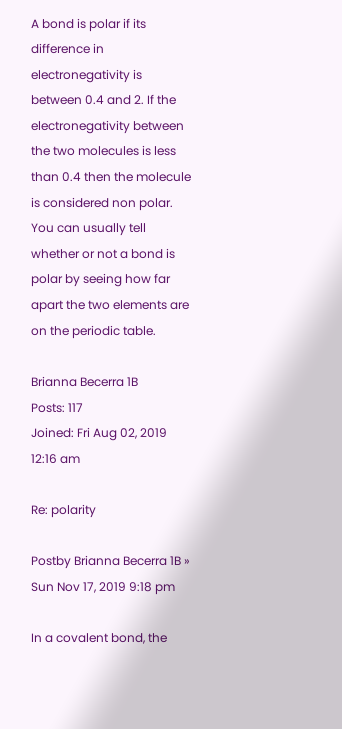A bond is polar if its difference in electronegativity is between 0.4 and 2. If the electronegativity between the two molecules is less than 0.4 then the molecule is considered non polar. You can usually tell whether or not a bond is polar by seeing how far apart the two elements are on the periodic table.

Brianna Becerra 1B
Posts: 117
Joined: Fri Aug 02, 2019 12:16 am

Re: polarity

Postby Brianna Becerra 1B » Sun Nov 17, 2019 9:18 pm

In a covalent bond, the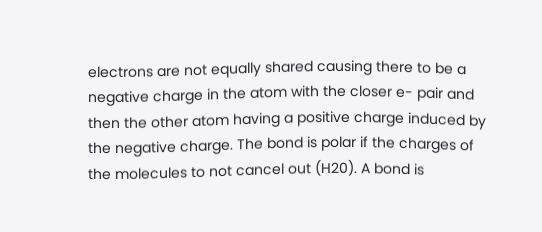electrons are not equally shared causing there to be a negative charge in the atom with the closer e- pair and then the other atom having a positive charge induced by the negative charge. The bond is polar if the charges of the molecules to not cancel out (H20). A bond is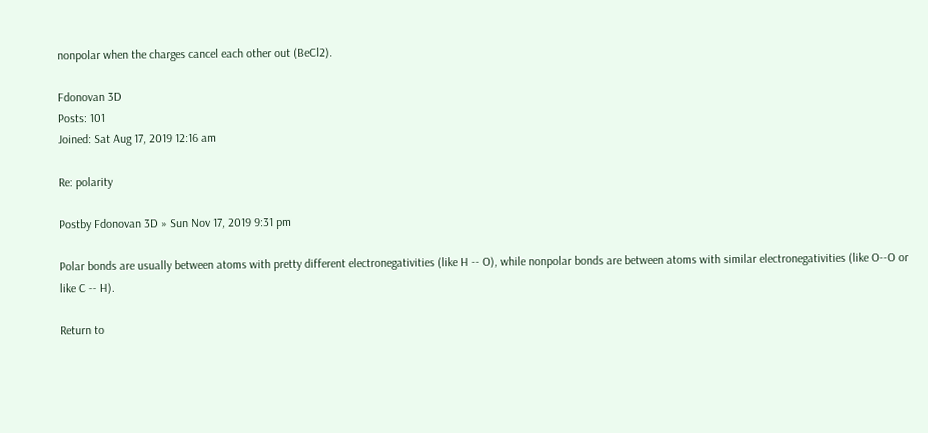nonpolar when the charges cancel each other out (BeCl2).

Fdonovan 3D
Posts: 101
Joined: Sat Aug 17, 2019 12:16 am

Re: polarity

Postby Fdonovan 3D » Sun Nov 17, 2019 9:31 pm

Polar bonds are usually between atoms with pretty different electronegativities (like H -- O), while nonpolar bonds are between atoms with similar electronegativities (like O--O or like C -- H).

Return to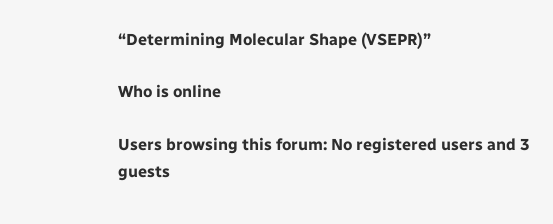“Determining Molecular Shape (VSEPR)”

Who is online

Users browsing this forum: No registered users and 3 guests